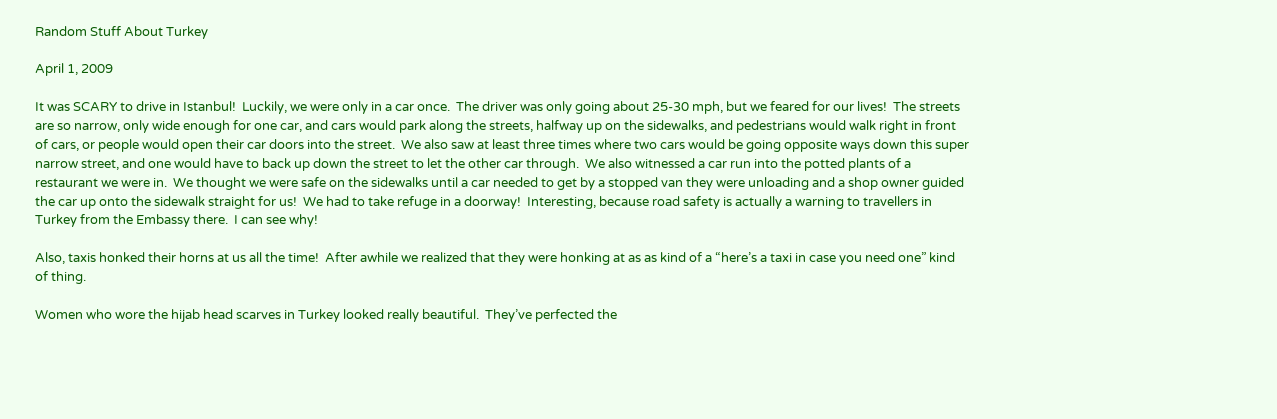Random Stuff About Turkey

April 1, 2009

It was SCARY to drive in Istanbul!  Luckily, we were only in a car once.  The driver was only going about 25-30 mph, but we feared for our lives!  The streets are so narrow, only wide enough for one car, and cars would park along the streets, halfway up on the sidewalks, and pedestrians would walk right in front of cars, or people would open their car doors into the street.  We also saw at least three times where two cars would be going opposite ways down this super narrow street, and one would have to back up down the street to let the other car through.  We also witnessed a car run into the potted plants of a restaurant we were in.  We thought we were safe on the sidewalks until a car needed to get by a stopped van they were unloading and a shop owner guided the car up onto the sidewalk straight for us!  We had to take refuge in a doorway!  Interesting, because road safety is actually a warning to travellers in Turkey from the Embassy there.  I can see why!

Also, taxis honked their horns at us all the time!  After awhile we realized that they were honking at as as kind of a “here’s a taxi in case you need one” kind of thing.

Women who wore the hijab head scarves in Turkey looked really beautiful.  They’ve perfected the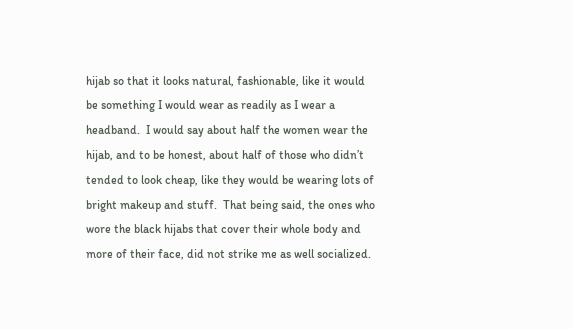hijab so that it looks natural, fashionable, like it would be something I would wear as readily as I wear a headband.  I would say about half the women wear the hijab, and to be honest, about half of those who didn’t tended to look cheap, like they would be wearing lots of  bright makeup and stuff.  That being said, the ones who wore the black hijabs that cover their whole body and more of their face, did not strike me as well socialized.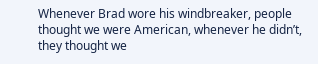Whenever Brad wore his windbreaker, people thought we were American, whenever he didn’t, they thought we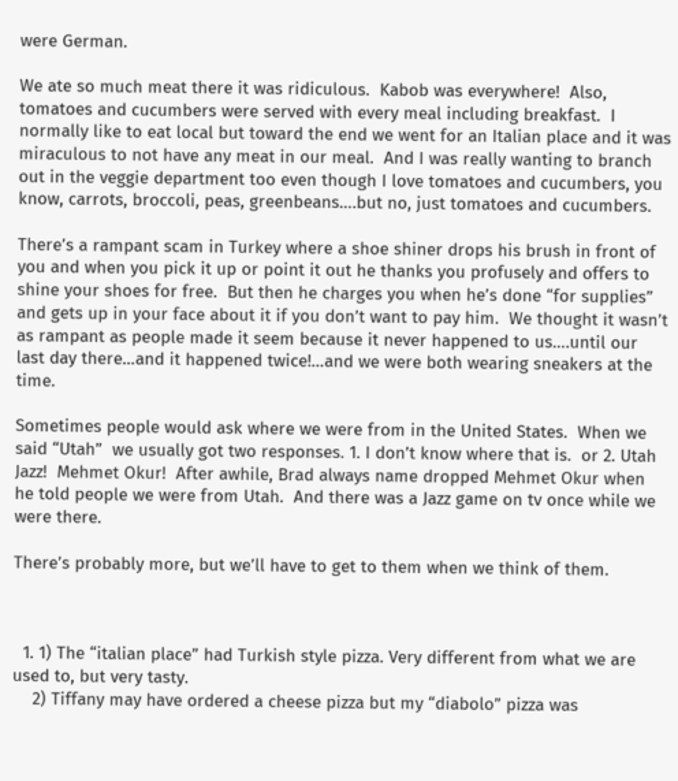were German.

We ate so much meat there it was ridiculous.  Kabob was everywhere!  Also, tomatoes and cucumbers were served with every meal including breakfast.  I normally like to eat local but toward the end we went for an Italian place and it was miraculous to not have any meat in our meal.  And I was really wanting to branch out in the veggie department too even though I love tomatoes and cucumbers, you know, carrots, broccoli, peas, greenbeans….but no, just tomatoes and cucumbers.

There’s a rampant scam in Turkey where a shoe shiner drops his brush in front of you and when you pick it up or point it out he thanks you profusely and offers to shine your shoes for free.  But then he charges you when he’s done “for supplies” and gets up in your face about it if you don’t want to pay him.  We thought it wasn’t as rampant as people made it seem because it never happened to us….until our last day there…and it happened twice!…and we were both wearing sneakers at the time.

Sometimes people would ask where we were from in the United States.  When we said “Utah”  we usually got two responses. 1. I don’t know where that is.  or 2. Utah Jazz!  Mehmet Okur!  After awhile, Brad always name dropped Mehmet Okur when he told people we were from Utah.  And there was a Jazz game on tv once while we were there.

There’s probably more, but we’ll have to get to them when we think of them.



  1. 1) The “italian place” had Turkish style pizza. Very different from what we are used to, but very tasty.
    2) Tiffany may have ordered a cheese pizza but my “diabolo” pizza was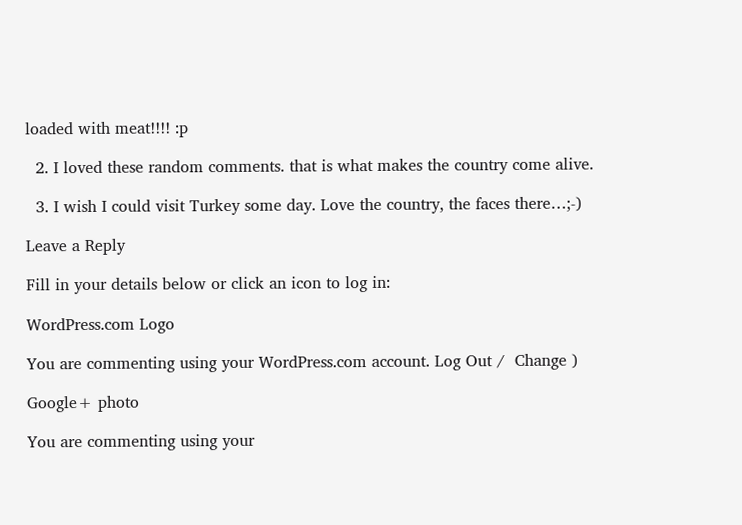loaded with meat!!!! :p

  2. I loved these random comments. that is what makes the country come alive.

  3. I wish I could visit Turkey some day. Love the country, the faces there…;-)

Leave a Reply

Fill in your details below or click an icon to log in:

WordPress.com Logo

You are commenting using your WordPress.com account. Log Out /  Change )

Google+ photo

You are commenting using your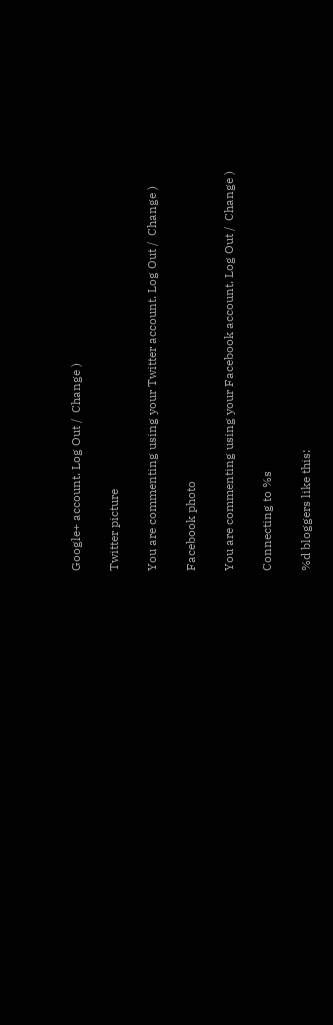Google+ account. Log Out /  Change )

Twitter picture

You are commenting using your Twitter account. Log Out /  Change )

Facebook photo

You are commenting using your Facebook account. Log Out /  Change )

Connecting to %s

%d bloggers like this: